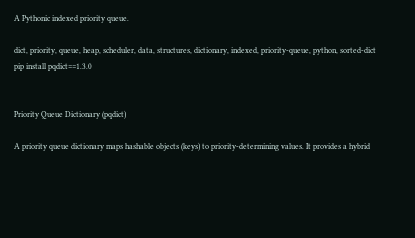A Pythonic indexed priority queue.

dict, priority, queue, heap, scheduler, data, structures, dictionary, indexed, priority-queue, python, sorted-dict
pip install pqdict==1.3.0


Priority Queue Dictionary (pqdict)

A priority queue dictionary maps hashable objects (keys) to priority-determining values. It provides a hybrid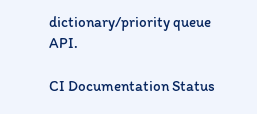dictionary/priority queue API.

CI Documentation Status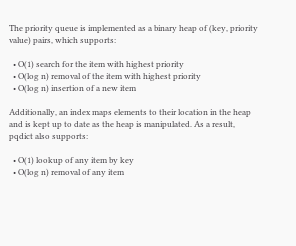The priority queue is implemented as a binary heap of (key, priority value) pairs, which supports:

  • O(1) search for the item with highest priority
  • O(log n) removal of the item with highest priority
  • O(log n) insertion of a new item

Additionally, an index maps elements to their location in the heap and is kept up to date as the heap is manipulated. As a result, pqdict also supports:

  • O(1) lookup of any item by key
  • O(log n) removal of any item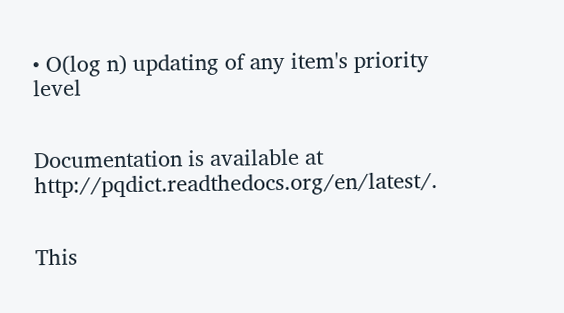• O(log n) updating of any item's priority level


Documentation is available at http://pqdict.readthedocs.org/en/latest/.


This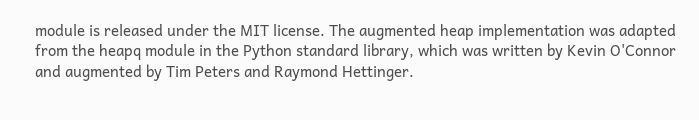module is released under the MIT license. The augmented heap implementation was adapted from the heapq module in the Python standard library, which was written by Kevin O'Connor and augmented by Tim Peters and Raymond Hettinger.